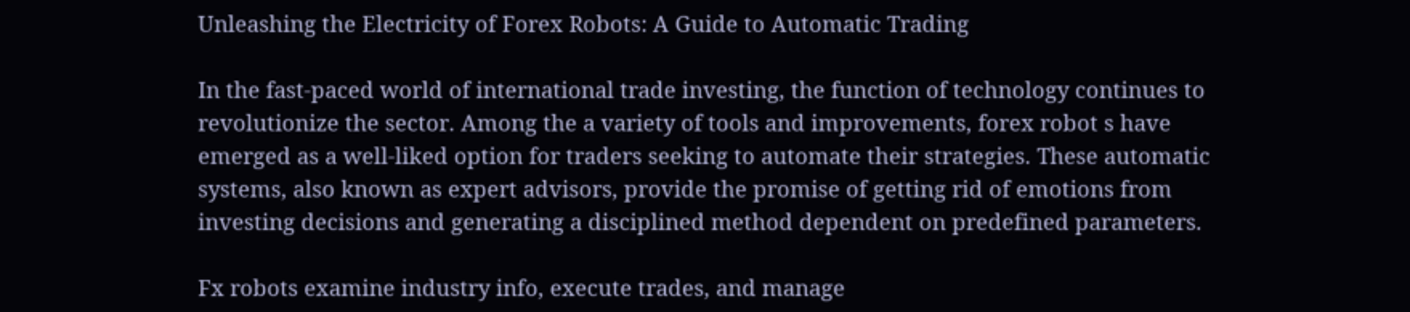Unleashing the Electricity of Forex Robots: A Guide to Automatic Trading

In the fast-paced world of international trade investing, the function of technology continues to revolutionize the sector. Among the a variety of tools and improvements, forex robot s have emerged as a well-liked option for traders seeking to automate their strategies. These automatic systems, also known as expert advisors, provide the promise of getting rid of emotions from investing decisions and generating a disciplined method dependent on predefined parameters.

Fx robots examine industry info, execute trades, and manage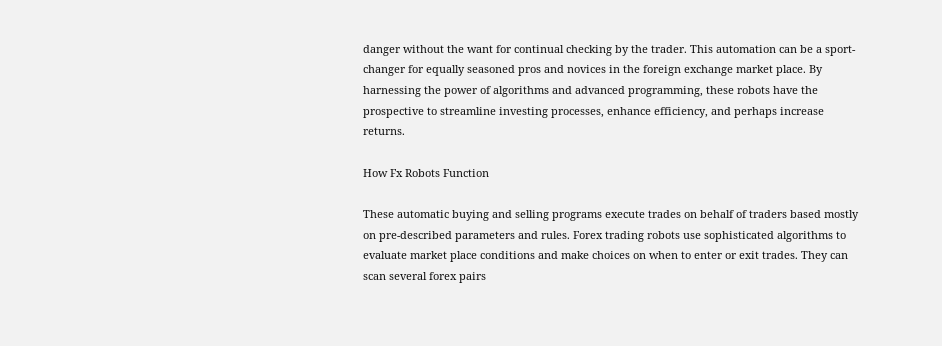danger without the want for continual checking by the trader. This automation can be a sport-changer for equally seasoned pros and novices in the foreign exchange market place. By harnessing the power of algorithms and advanced programming, these robots have the prospective to streamline investing processes, enhance efficiency, and perhaps increase returns.

How Fx Robots Function

These automatic buying and selling programs execute trades on behalf of traders based mostly on pre-described parameters and rules. Forex trading robots use sophisticated algorithms to evaluate market place conditions and make choices on when to enter or exit trades. They can scan several forex pairs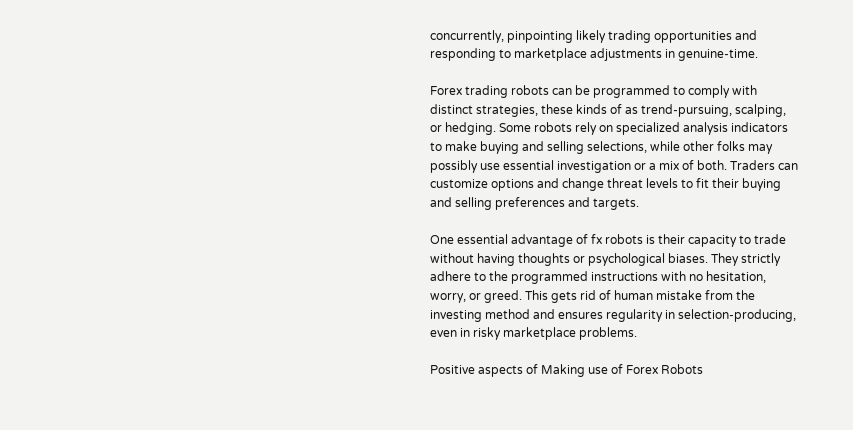concurrently, pinpointing likely trading opportunities and responding to marketplace adjustments in genuine-time.

Forex trading robots can be programmed to comply with distinct strategies, these kinds of as trend-pursuing, scalping, or hedging. Some robots rely on specialized analysis indicators to make buying and selling selections, while other folks may possibly use essential investigation or a mix of both. Traders can customize options and change threat levels to fit their buying and selling preferences and targets.

One essential advantage of fx robots is their capacity to trade without having thoughts or psychological biases. They strictly adhere to the programmed instructions with no hesitation, worry, or greed. This gets rid of human mistake from the investing method and ensures regularity in selection-producing, even in risky marketplace problems.

Positive aspects of Making use of Forex Robots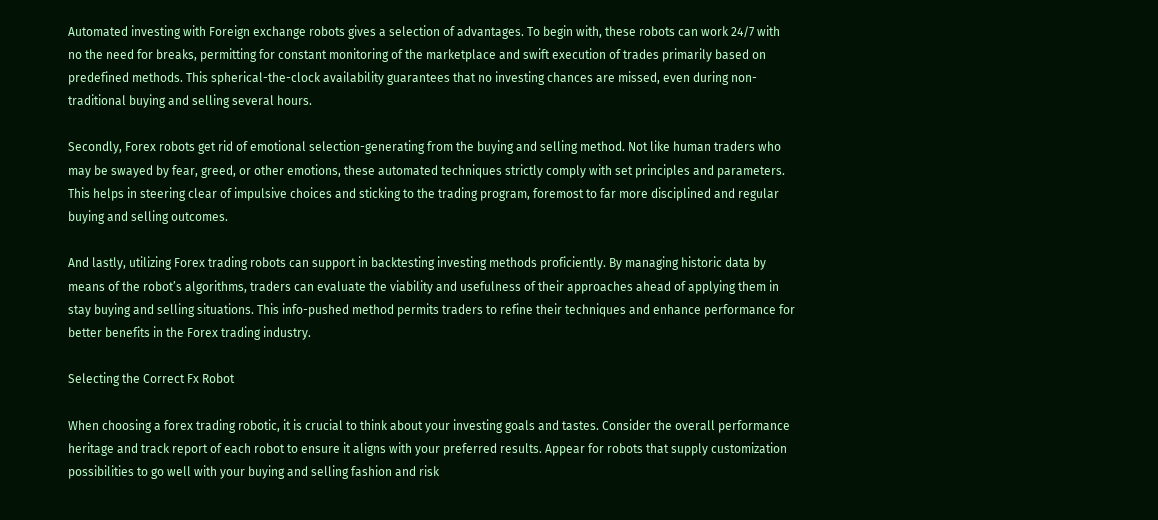Automated investing with Foreign exchange robots gives a selection of advantages. To begin with, these robots can work 24/7 with no the need for breaks, permitting for constant monitoring of the marketplace and swift execution of trades primarily based on predefined methods. This spherical-the-clock availability guarantees that no investing chances are missed, even during non-traditional buying and selling several hours.

Secondly, Forex robots get rid of emotional selection-generating from the buying and selling method. Not like human traders who may be swayed by fear, greed, or other emotions, these automated techniques strictly comply with set principles and parameters. This helps in steering clear of impulsive choices and sticking to the trading program, foremost to far more disciplined and regular buying and selling outcomes.

And lastly, utilizing Forex trading robots can support in backtesting investing methods proficiently. By managing historic data by means of the robot’s algorithms, traders can evaluate the viability and usefulness of their approaches ahead of applying them in stay buying and selling situations. This info-pushed method permits traders to refine their techniques and enhance performance for better benefits in the Forex trading industry.

Selecting the Correct Fx Robot

When choosing a forex trading robotic, it is crucial to think about your investing goals and tastes. Consider the overall performance heritage and track report of each robot to ensure it aligns with your preferred results. Appear for robots that supply customization possibilities to go well with your buying and selling fashion and risk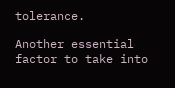tolerance.

Another essential factor to take into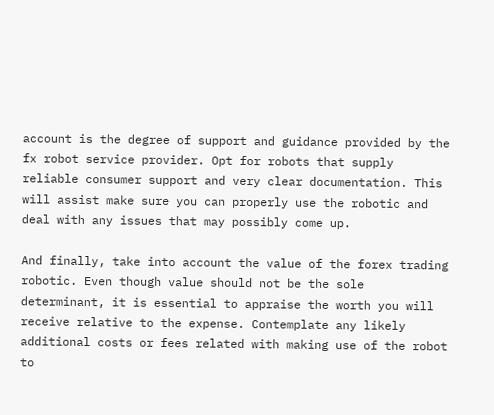account is the degree of support and guidance provided by the fx robot service provider. Opt for robots that supply reliable consumer support and very clear documentation. This will assist make sure you can properly use the robotic and deal with any issues that may possibly come up.

And finally, take into account the value of the forex trading robotic. Even though value should not be the sole determinant, it is essential to appraise the worth you will receive relative to the expense. Contemplate any likely additional costs or fees related with making use of the robot to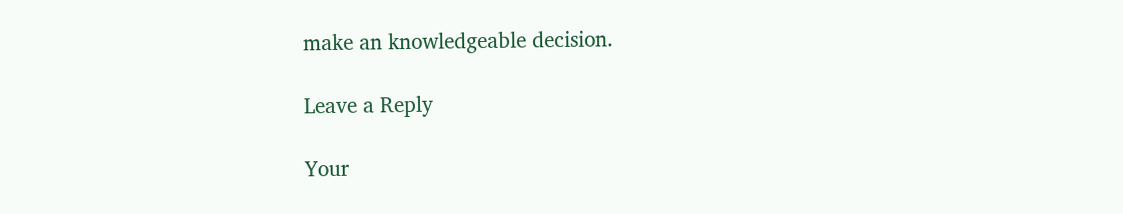make an knowledgeable decision.

Leave a Reply

Your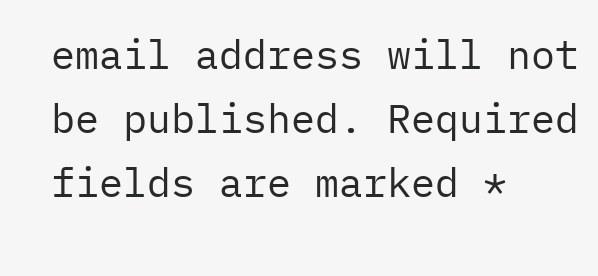email address will not be published. Required fields are marked *